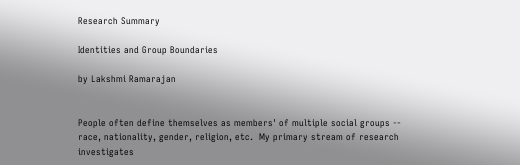Research Summary

Identities and Group Boundaries

by Lakshmi Ramarajan


People often define themselves as members' of multiple social groups -- race, nationality, gender, religion, etc.  My primary stream of research investigates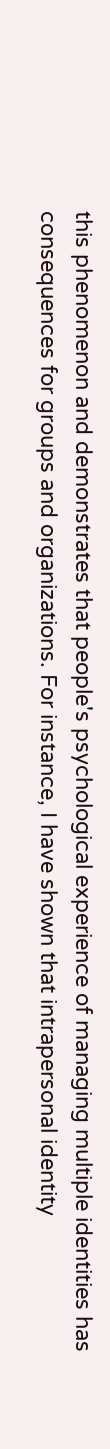this phenomenon and demonstrates that people's psychological experience of managing multiple identities has consequences for groups and organizations. For instance, I have shown that intrapersonal identity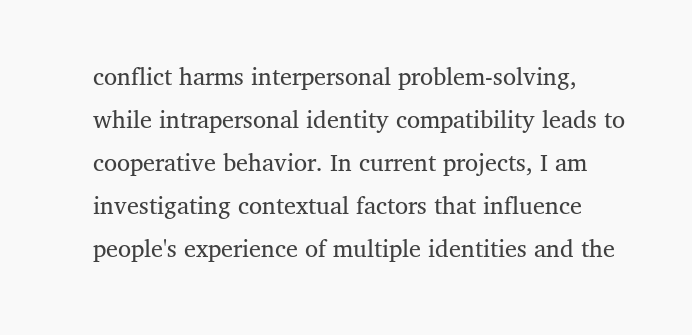conflict harms interpersonal problem-solving, while intrapersonal identity compatibility leads to cooperative behavior. In current projects, I am investigating contextual factors that influence people's experience of multiple identities and the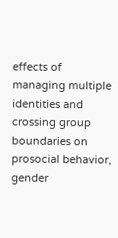effects of managing multiple identities and crossing group boundaries on prosocial behavior, gender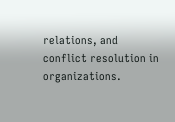relations, and conflict resolution in organizations.